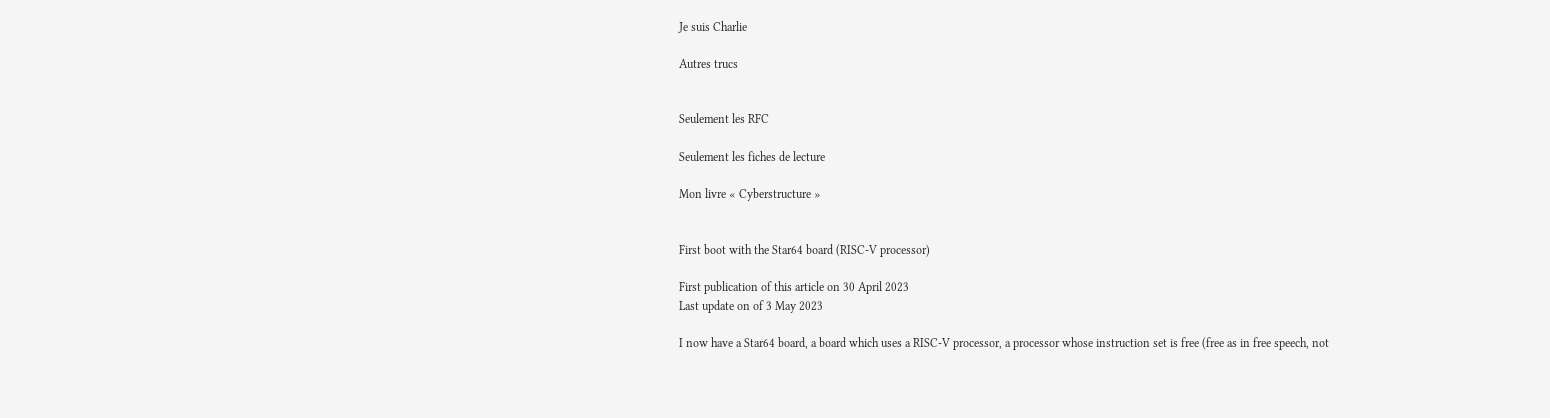Je suis Charlie

Autres trucs


Seulement les RFC

Seulement les fiches de lecture

Mon livre « Cyberstructure »


First boot with the Star64 board (RISC-V processor)

First publication of this article on 30 April 2023
Last update on of 3 May 2023

I now have a Star64 board, a board which uses a RISC-V processor, a processor whose instruction set is free (free as in free speech, not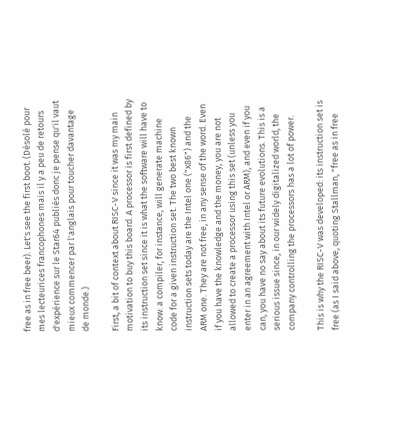free as in free beer). Let's see the first boot. (Désolé pour mes lecteurices francophones mais il y a peu de retours d'expérience sur le Star64 publiés donc je pense qu'il vaut mieux commencer par l'anglais pour toucher davantage de monde.)

First, a bit of context about RISC-V since it was my main motivation to buy this board. A processor is first defined by its instruction set since it is what the software will have to know: a compiler, for instance, will generate machine code for a given instruction set. The two best known instruction sets today are the Intel one ("x86") and the ARM one. They are not free, in any sense of the word. Even if you have the knowledge and the money, you are not allowed to create a processor using this set (unless you enter in an agreement with Intel or ARM), and even if you can, you have no say about its future evolutions. This is a serious issue since, in our widely digitalized world, the company controlling the processors has a lot of power.

This is why the RISC-V was developed: its instruction set is free (as I said above, quoting Stallman, "free as in free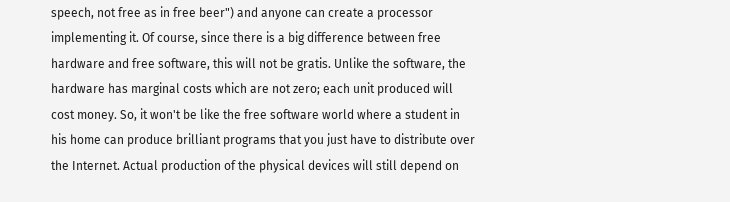speech, not free as in free beer") and anyone can create a processor implementing it. Of course, since there is a big difference between free hardware and free software, this will not be gratis. Unlike the software, the hardware has marginal costs which are not zero; each unit produced will cost money. So, it won't be like the free software world where a student in his home can produce brilliant programs that you just have to distribute over the Internet. Actual production of the physical devices will still depend on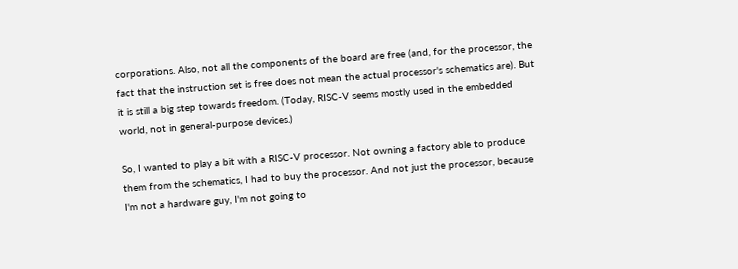corporations. Also, not all the components of the board are free (and, for the processor, the fact that the instruction set is free does not mean the actual processor's schematics are). But it is still a big step towards freedom. (Today, RISC-V seems mostly used in the embedded world, not in general-purpose devices.)

So, I wanted to play a bit with a RISC-V processor. Not owning a factory able to produce them from the schematics, I had to buy the processor. And not just the processor, because I'm not a hardware guy, I'm not going to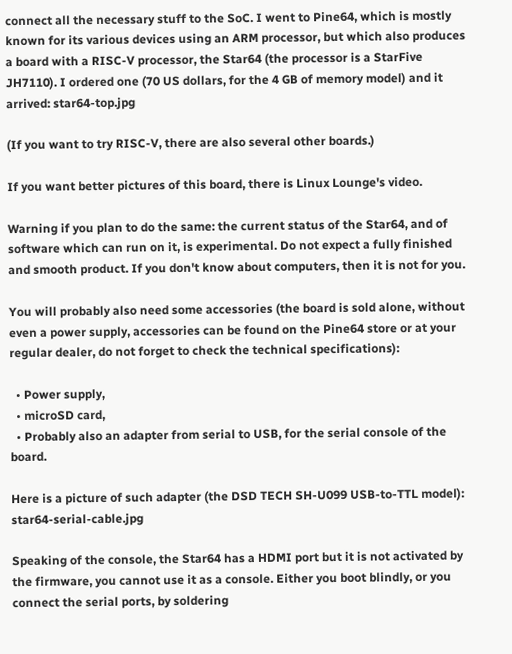connect all the necessary stuff to the SoC. I went to Pine64, which is mostly known for its various devices using an ARM processor, but which also produces a board with a RISC-V processor, the Star64 (the processor is a StarFive JH7110). I ordered one (70 US dollars, for the 4 GB of memory model) and it arrived: star64-top.jpg

(If you want to try RISC-V, there are also several other boards.)

If you want better pictures of this board, there is Linux Lounge's video.

Warning if you plan to do the same: the current status of the Star64, and of software which can run on it, is experimental. Do not expect a fully finished and smooth product. If you don't know about computers, then it is not for you.

You will probably also need some accessories (the board is sold alone, without even a power supply, accessories can be found on the Pine64 store or at your regular dealer, do not forget to check the technical specifications):

  • Power supply,
  • microSD card,
  • Probably also an adapter from serial to USB, for the serial console of the board.

Here is a picture of such adapter (the DSD TECH SH-U099 USB-to-TTL model): star64-serial-cable.jpg

Speaking of the console, the Star64 has a HDMI port but it is not activated by the firmware, you cannot use it as a console. Either you boot blindly, or you connect the serial ports, by soldering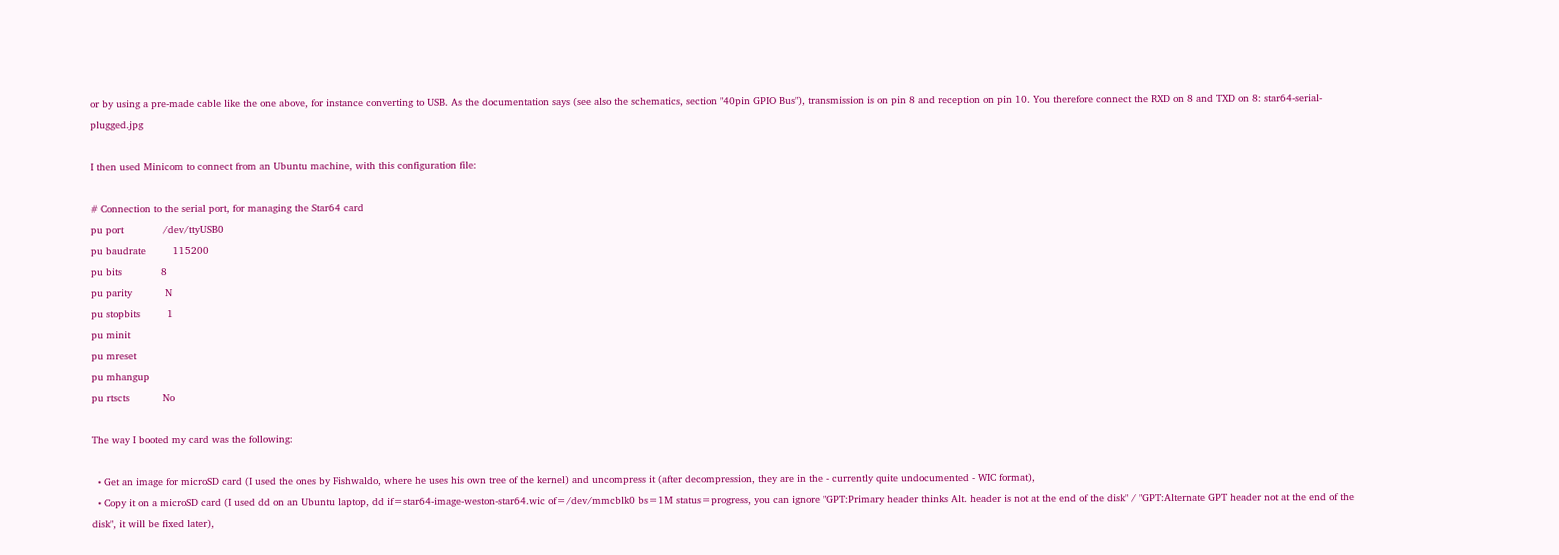or by using a pre-made cable like the one above, for instance converting to USB. As the documentation says (see also the schematics, section "40pin GPIO Bus"), transmission is on pin 8 and reception on pin 10. You therefore connect the RXD on 8 and TXD on 8: star64-serial-plugged.jpg

I then used Minicom to connect from an Ubuntu machine, with this configuration file:

# Connection to the serial port, for managing the Star64 card
pu port             /dev/ttyUSB0
pu baudrate         115200
pu bits             8
pu parity           N
pu stopbits         1
pu minit
pu mreset
pu mhangup
pu rtscts           No

The way I booted my card was the following:

  • Get an image for microSD card (I used the ones by Fishwaldo, where he uses his own tree of the kernel) and uncompress it (after decompression, they are in the - currently quite undocumented - WIC format),
  • Copy it on a microSD card (I used dd on an Ubuntu laptop, dd if=star64-image-weston-star64.wic of=/dev/mmcblk0 bs=1M status=progress, you can ignore "GPT:Primary header thinks Alt. header is not at the end of the disk" / "GPT:Alternate GPT header not at the end of the disk", it will be fixed later),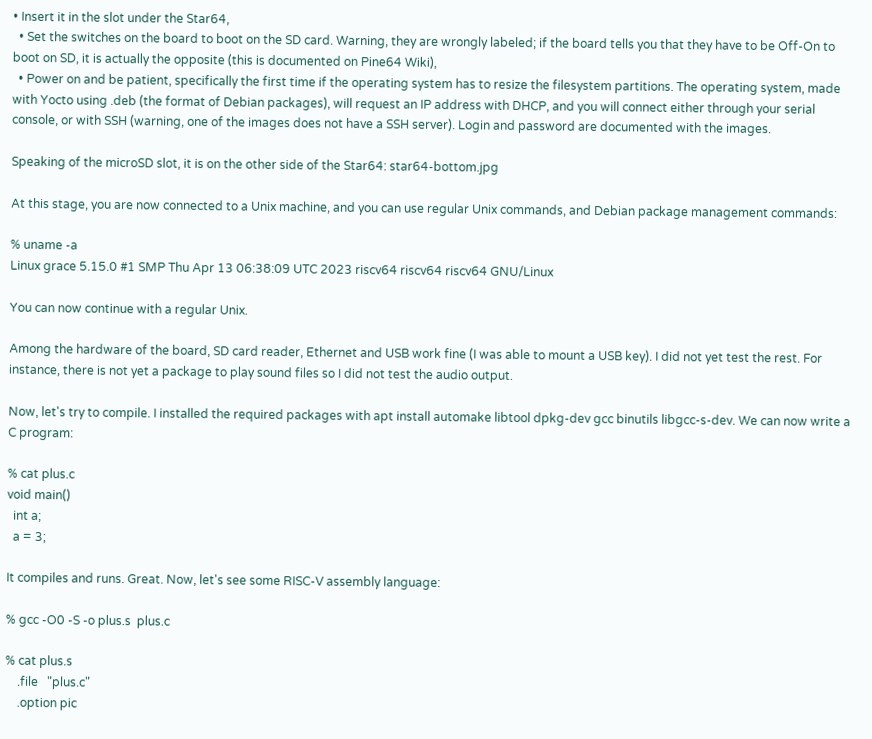• Insert it in the slot under the Star64,
  • Set the switches on the board to boot on the SD card. Warning, they are wrongly labeled; if the board tells you that they have to be Off-On to boot on SD, it is actually the opposite (this is documented on Pine64 Wiki),
  • Power on and be patient, specifically the first time if the operating system has to resize the filesystem partitions. The operating system, made with Yocto using .deb (the format of Debian packages), will request an IP address with DHCP, and you will connect either through your serial console, or with SSH (warning, one of the images does not have a SSH server). Login and password are documented with the images.

Speaking of the microSD slot, it is on the other side of the Star64: star64-bottom.jpg

At this stage, you are now connected to a Unix machine, and you can use regular Unix commands, and Debian package management commands:

% uname -a
Linux grace 5.15.0 #1 SMP Thu Apr 13 06:38:09 UTC 2023 riscv64 riscv64 riscv64 GNU/Linux

You can now continue with a regular Unix.

Among the hardware of the board, SD card reader, Ethernet and USB work fine (I was able to mount a USB key). I did not yet test the rest. For instance, there is not yet a package to play sound files so I did not test the audio output.

Now, let's try to compile. I installed the required packages with apt install automake libtool dpkg-dev gcc binutils libgcc-s-dev. We can now write a C program:

% cat plus.c
void main()
  int a;
  a = 3;

It compiles and runs. Great. Now, let's see some RISC-V assembly language:

% gcc -O0 -S -o plus.s  plus.c

% cat plus.s
    .file   "plus.c"
    .option pic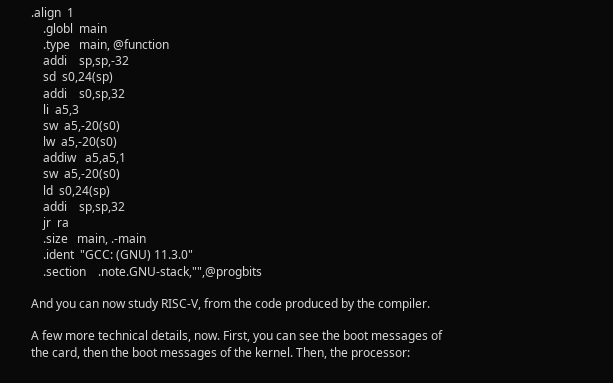.align  1
    .globl  main
    .type   main, @function
    addi    sp,sp,-32
    sd  s0,24(sp)
    addi    s0,sp,32
    li  a5,3
    sw  a5,-20(s0)
    lw  a5,-20(s0)
    addiw   a5,a5,1
    sw  a5,-20(s0)
    ld  s0,24(sp)
    addi    sp,sp,32
    jr  ra
    .size   main, .-main
    .ident  "GCC: (GNU) 11.3.0"
    .section    .note.GNU-stack,"",@progbits

And you can now study RISC-V, from the code produced by the compiler.

A few more technical details, now. First, you can see the boot messages of the card, then the boot messages of the kernel. Then, the processor: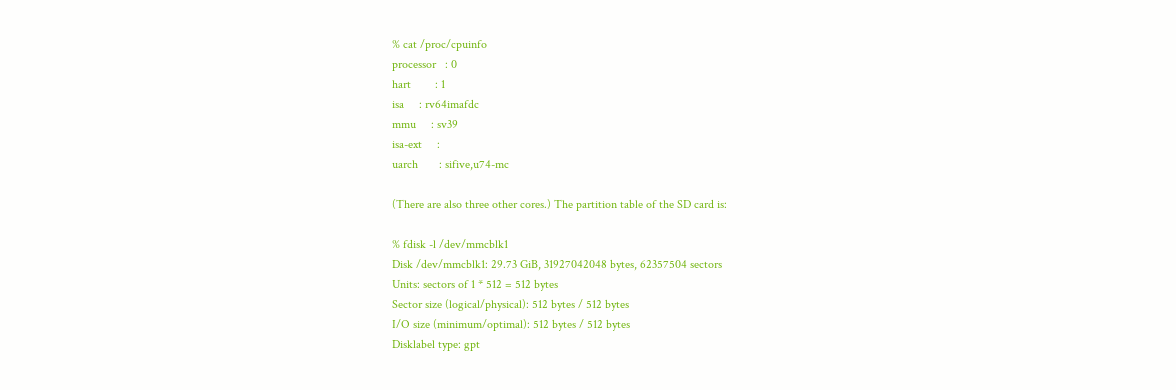% cat /proc/cpuinfo
processor   : 0
hart        : 1
isa     : rv64imafdc
mmu     : sv39
isa-ext     :
uarch       : sifive,u74-mc

(There are also three other cores.) The partition table of the SD card is:

% fdisk -l /dev/mmcblk1
Disk /dev/mmcblk1: 29.73 GiB, 31927042048 bytes, 62357504 sectors
Units: sectors of 1 * 512 = 512 bytes
Sector size (logical/physical): 512 bytes / 512 bytes
I/O size (minimum/optimal): 512 bytes / 512 bytes
Disklabel type: gpt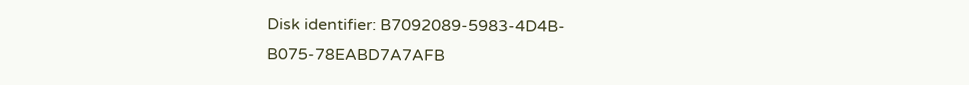Disk identifier: B7092089-5983-4D4B-B075-78EABD7A7AFB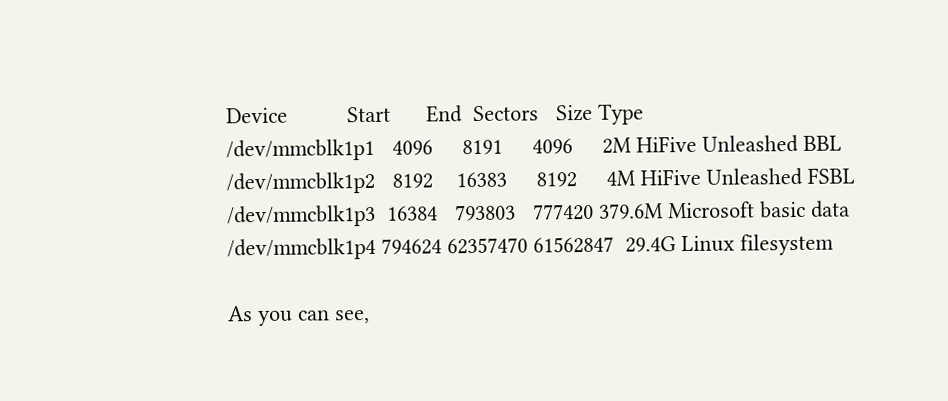Device          Start      End  Sectors   Size Type
/dev/mmcblk1p1   4096     8191     4096     2M HiFive Unleashed BBL
/dev/mmcblk1p2   8192    16383     8192     4M HiFive Unleashed FSBL
/dev/mmcblk1p3  16384   793803   777420 379.6M Microsoft basic data
/dev/mmcblk1p4 794624 62357470 61562847  29.4G Linux filesystem

As you can see,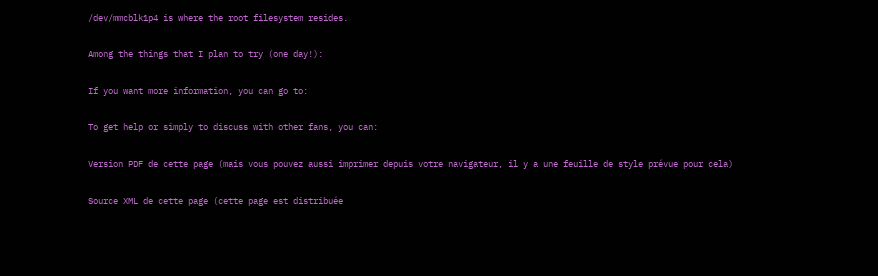/dev/mmcblk1p4 is where the root filesystem resides.

Among the things that I plan to try (one day!):

If you want more information, you can go to:

To get help or simply to discuss with other fans, you can:

Version PDF de cette page (mais vous pouvez aussi imprimer depuis votre navigateur, il y a une feuille de style prévue pour cela)

Source XML de cette page (cette page est distribuée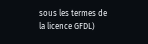sous les termes de la licence GFDL)